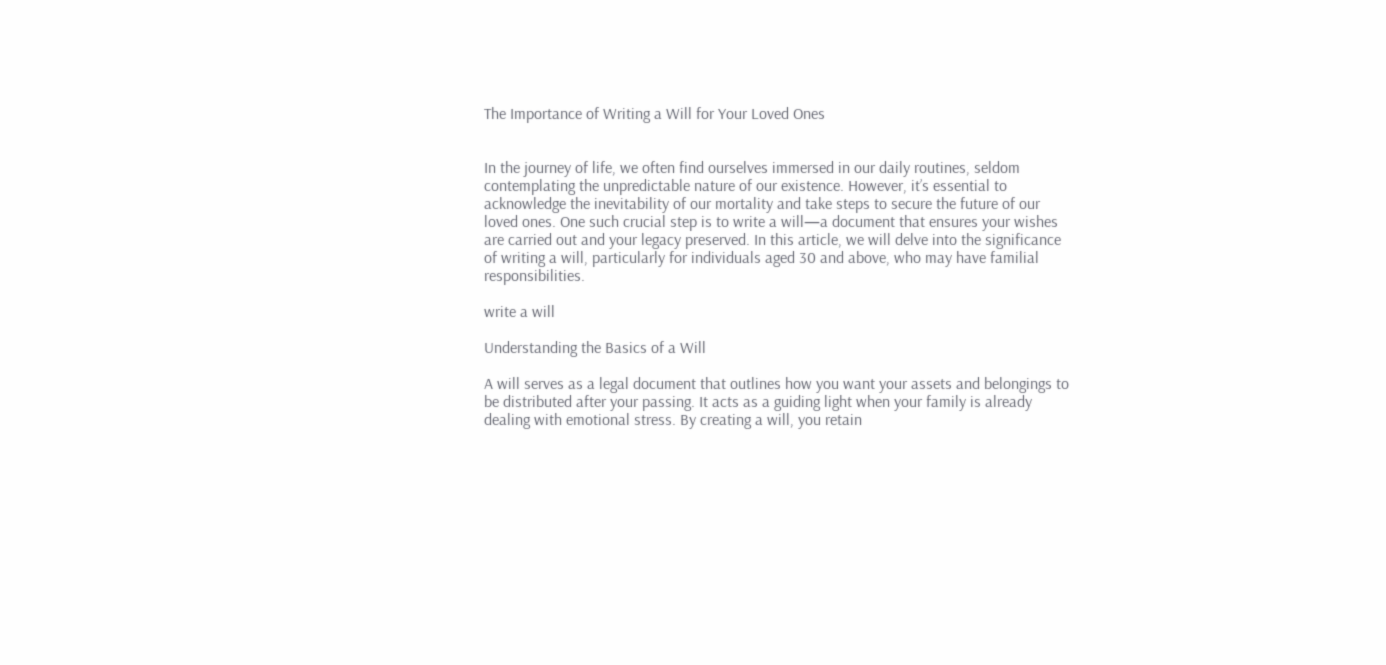The Importance of Writing a Will for Your Loved Ones


In the journey of life, we often find ourselves immersed in our daily routines, seldom contemplating the unpredictable nature of our existence. However, it’s essential to acknowledge the inevitability of our mortality and take steps to secure the future of our loved ones. One such crucial step is to write a will—a document that ensures your wishes are carried out and your legacy preserved. In this article, we will delve into the significance of writing a will, particularly for individuals aged 30 and above, who may have familial responsibilities.

write a will

Understanding the Basics of a Will

A will serves as a legal document that outlines how you want your assets and belongings to be distributed after your passing. It acts as a guiding light when your family is already dealing with emotional stress. By creating a will, you retain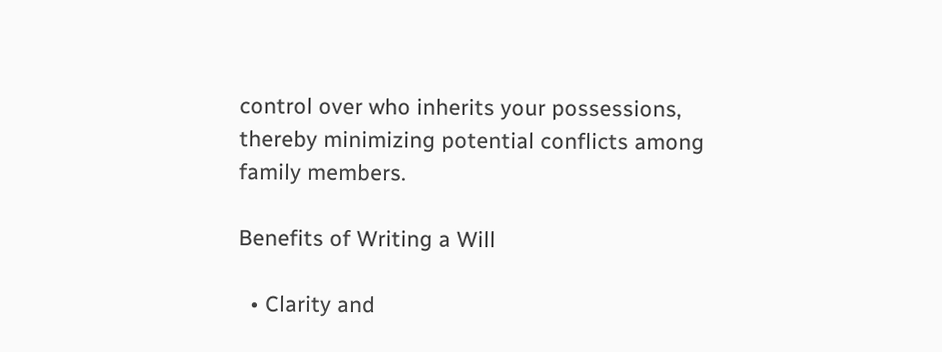control over who inherits your possessions, thereby minimizing potential conflicts among family members.

Benefits of Writing a Will

  • Clarity and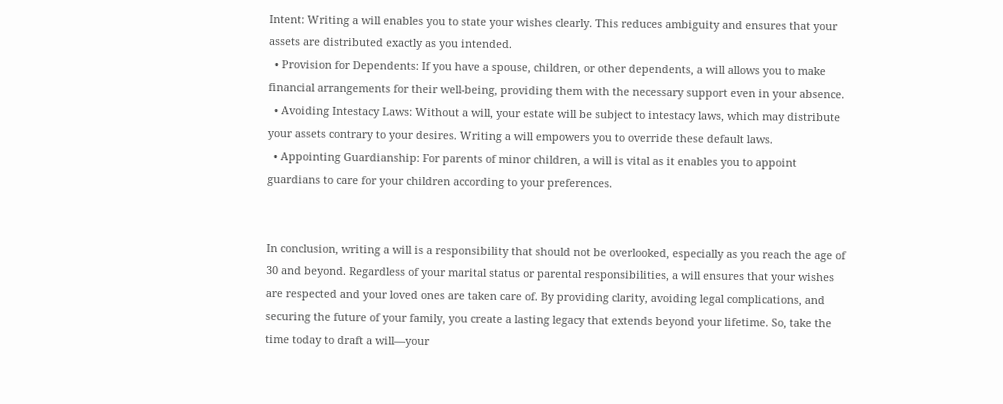Intent: Writing a will enables you to state your wishes clearly. This reduces ambiguity and ensures that your assets are distributed exactly as you intended.
  • Provision for Dependents: If you have a spouse, children, or other dependents, a will allows you to make financial arrangements for their well-being, providing them with the necessary support even in your absence.
  • Avoiding Intestacy Laws: Without a will, your estate will be subject to intestacy laws, which may distribute your assets contrary to your desires. Writing a will empowers you to override these default laws.
  • Appointing Guardianship: For parents of minor children, a will is vital as it enables you to appoint guardians to care for your children according to your preferences.


In conclusion, writing a will is a responsibility that should not be overlooked, especially as you reach the age of 30 and beyond. Regardless of your marital status or parental responsibilities, a will ensures that your wishes are respected and your loved ones are taken care of. By providing clarity, avoiding legal complications, and securing the future of your family, you create a lasting legacy that extends beyond your lifetime. So, take the time today to draft a will—your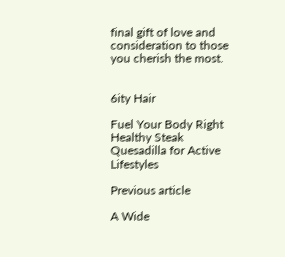final gift of love and consideration to those you cherish the most.


6ity Hair

Fuel Your Body Right Healthy Steak Quesadilla for Active Lifestyles

Previous article

A Wide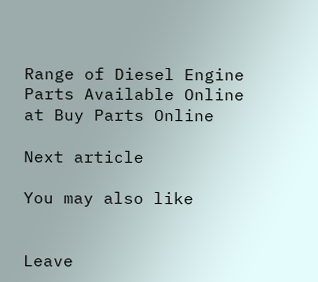Range of Diesel Engine Parts Available Online at Buy Parts Online

Next article

You may also like


Leave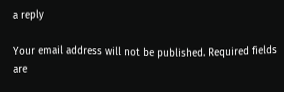a reply

Your email address will not be published. Required fields are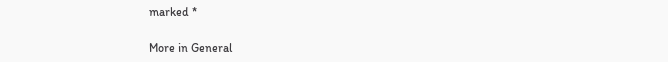marked *

More in General